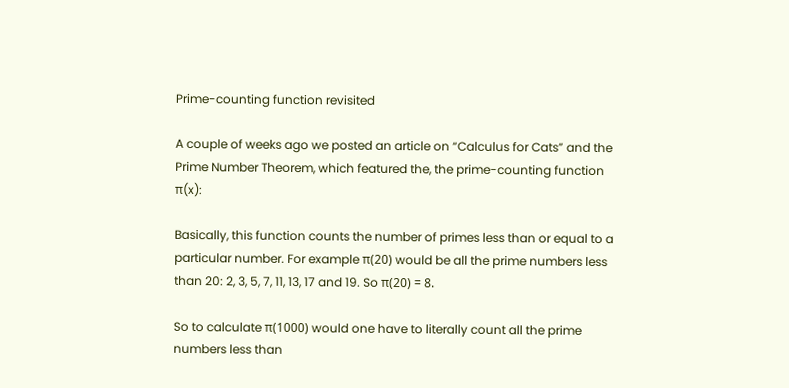Prime-counting function revisited

A couple of weeks ago we posted an article on “Calculus for Cats” and the Prime Number Theorem, which featured the, the prime-counting function π(x):

Basically, this function counts the number of primes less than or equal to a particular number. For example π(20) would be all the prime numbers less than 20: 2, 3, 5, 7, 11, 13, 17 and 19. So π(20) = 8.

So to calculate π(1000) would one have to literally count all the prime numbers less than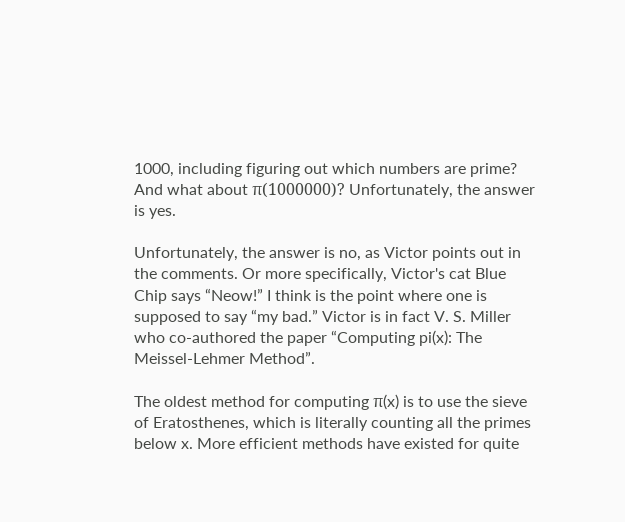1000, including figuring out which numbers are prime? And what about π(1000000)? Unfortunately, the answer is yes.

Unfortunately, the answer is no, as Victor points out in the comments. Or more specifically, Victor's cat Blue Chip says “Neow!” I think is the point where one is supposed to say “my bad.” Victor is in fact V. S. Miller who co-authored the paper “Computing pi(x): The Meissel-Lehmer Method”.

The oldest method for computing π(x) is to use the sieve of Eratosthenes, which is literally counting all the primes below x. More efficient methods have existed for quite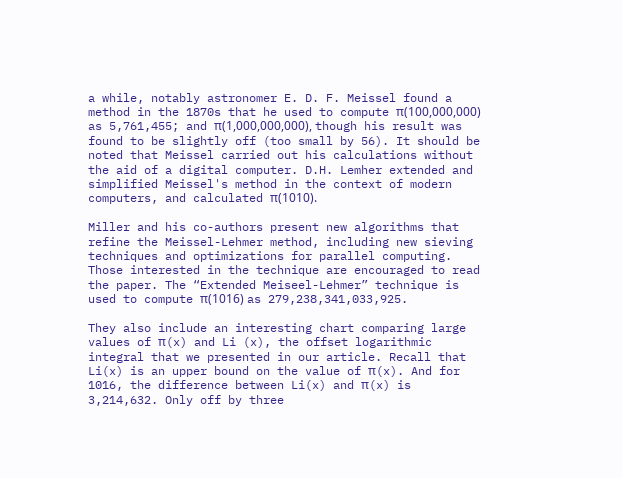a while, notably astronomer E. D. F. Meissel found a method in the 1870s that he used to compute π(100,000,000) as 5,761,455; and π(1,000,000,000), though his result was found to be slightly off (too small by 56). It should be noted that Meissel carried out his calculations without the aid of a digital computer. D.H. Lemher extended and simplified Meissel's method in the context of modern computers, and calculated π(1010).

Miller and his co-authors present new algorithms that refine the Meissel-Lehmer method, including new sieving techniques and optimizations for parallel computing. Those interested in the technique are encouraged to read the paper. The “Extended Meiseel-Lehmer” technique is used to compute π(1016) as 279,238,341,033,925.

They also include an interesting chart comparing large values of π(x) and Li (x), the offset logarithmic integral that we presented in our article. Recall that Li(x) is an upper bound on the value of π(x). And for 1016, the difference between Li(x) and π(x) is 3,214,632. Only off by three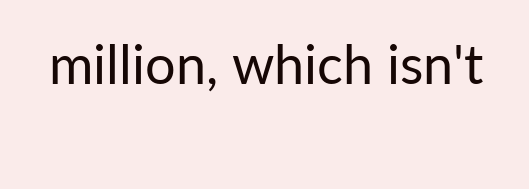million, which isn't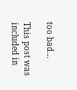too bad…

This post was included in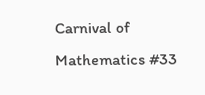Carnival of Mathematics #33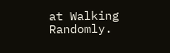at Walking Randomly.